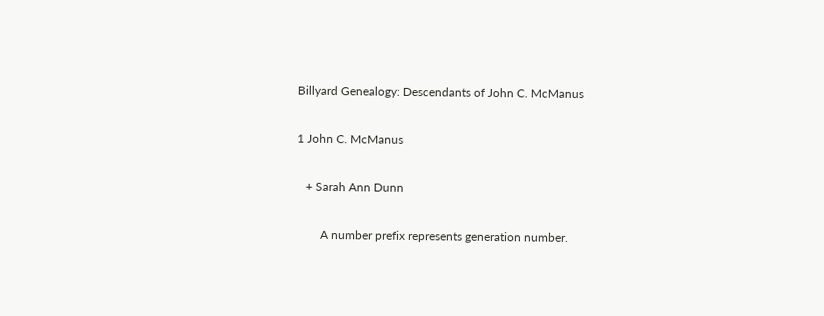Billyard Genealogy: Descendants of John C. McManus

1 John C. McManus

   + Sarah Ann Dunn

        A number prefix represents generation number.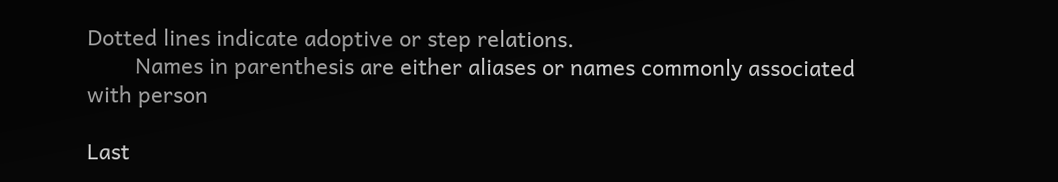Dotted lines indicate adoptive or step relations.
        Names in parenthesis are either aliases or names commonly associated with person

Last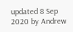updated 8 Sep 2020 by Andrew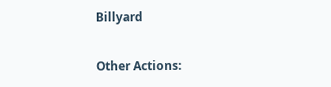Billyard

Other Actions: